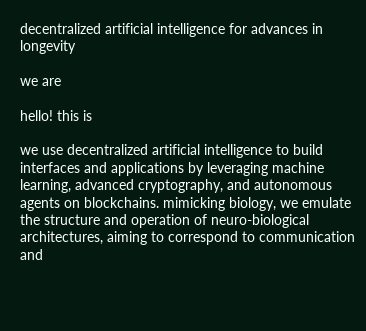decentralized artificial intelligence for advances in longevity

we are

hello! this is

we use decentralized artificial intelligence to build interfaces and applications by leveraging machine learning, advanced cryptography, and autonomous agents on blockchains. mimicking biology, we emulate the structure and operation of neuro-biological architectures, aiming to correspond to communication and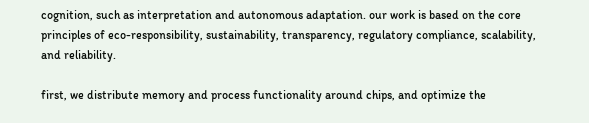cognition, such as interpretation and autonomous adaptation. our work is based on the core principles of eco-responsibility, sustainability, transparency, regulatory compliance, scalability, and reliability.

first, we distribute memory and process functionality around chips, and optimize the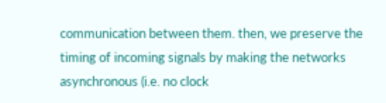communication between them. then, we preserve the timing of incoming signals by making the networks asynchronous (i.e. no clock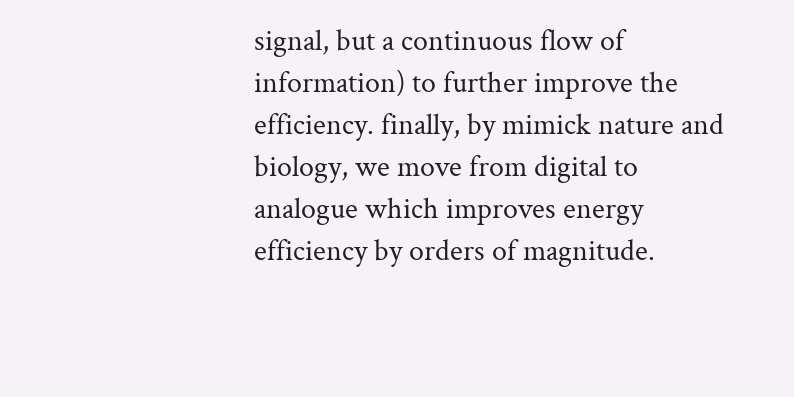signal, but a continuous flow of information) to further improve the efficiency. finally, by mimick nature and biology, we move from digital to analogue which improves energy efficiency by orders of magnitude.